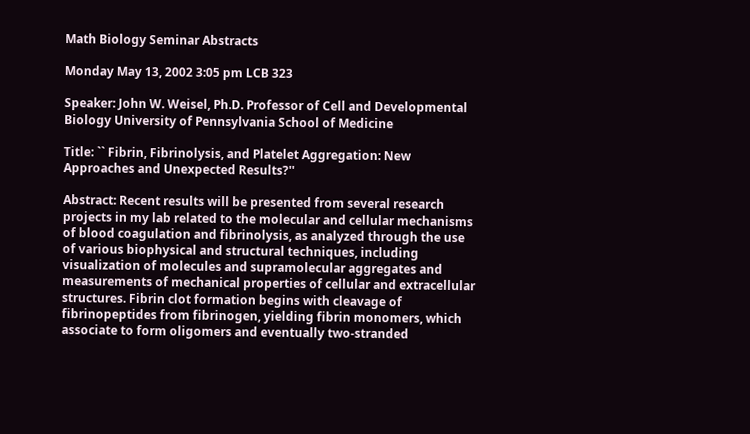Math Biology Seminar Abstracts

Monday May 13, 2002 3:05 pm LCB 323

Speaker: John W. Weisel, Ph.D. Professor of Cell and Developmental Biology University of Pennsylvania School of Medicine

Title: `` Fibrin, Fibrinolysis, and Platelet Aggregation: New Approaches and Unexpected Results?''

Abstract: Recent results will be presented from several research projects in my lab related to the molecular and cellular mechanisms of blood coagulation and fibrinolysis, as analyzed through the use of various biophysical and structural techniques, including visualization of molecules and supramolecular aggregates and measurements of mechanical properties of cellular and extracellular structures. Fibrin clot formation begins with cleavage of fibrinopeptides from fibrinogen, yielding fibrin monomers, which associate to form oligomers and eventually two-stranded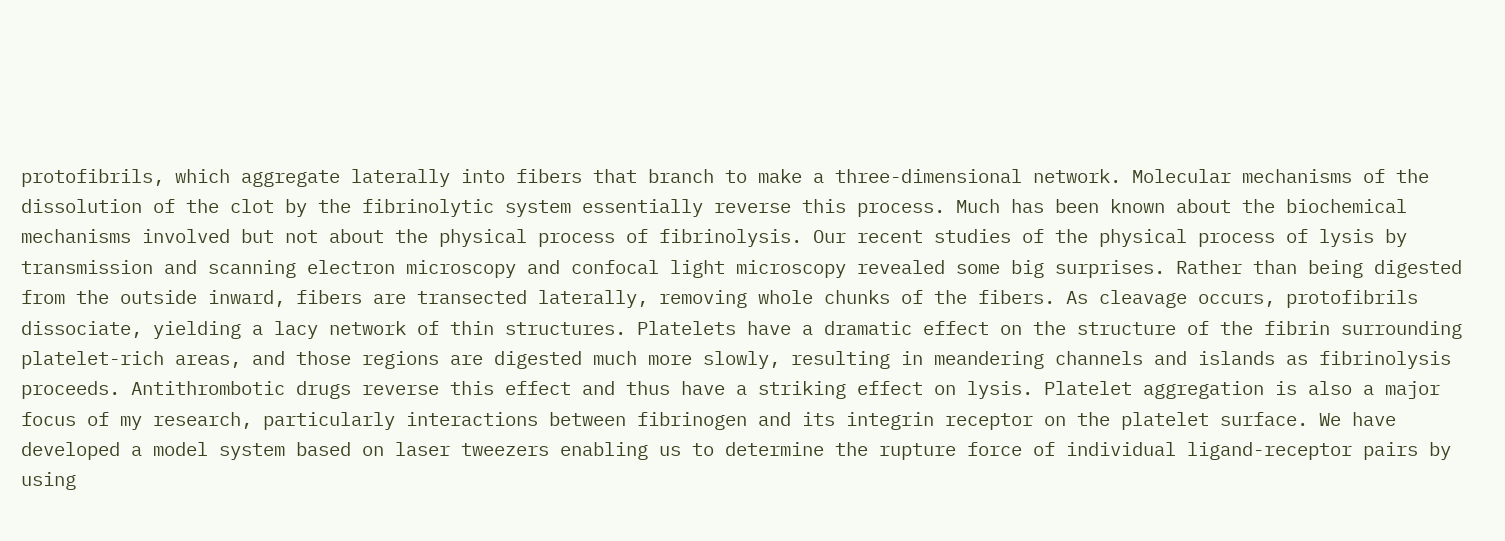protofibrils, which aggregate laterally into fibers that branch to make a three-dimensional network. Molecular mechanisms of the dissolution of the clot by the fibrinolytic system essentially reverse this process. Much has been known about the biochemical mechanisms involved but not about the physical process of fibrinolysis. Our recent studies of the physical process of lysis by transmission and scanning electron microscopy and confocal light microscopy revealed some big surprises. Rather than being digested from the outside inward, fibers are transected laterally, removing whole chunks of the fibers. As cleavage occurs, protofibrils dissociate, yielding a lacy network of thin structures. Platelets have a dramatic effect on the structure of the fibrin surrounding platelet-rich areas, and those regions are digested much more slowly, resulting in meandering channels and islands as fibrinolysis proceeds. Antithrombotic drugs reverse this effect and thus have a striking effect on lysis. Platelet aggregation is also a major focus of my research, particularly interactions between fibrinogen and its integrin receptor on the platelet surface. We have developed a model system based on laser tweezers enabling us to determine the rupture force of individual ligand-receptor pairs by using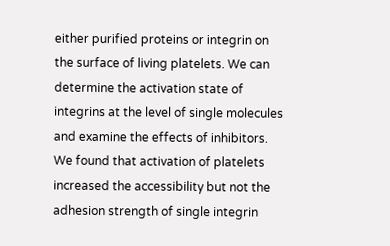either purified proteins or integrin on the surface of living platelets. We can determine the activation state of integrins at the level of single molecules and examine the effects of inhibitors. We found that activation of platelets increased the accessibility but not the adhesion strength of single integrin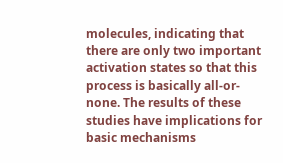molecules, indicating that there are only two important activation states so that this process is basically all-or-none. The results of these studies have implications for basic mechanisms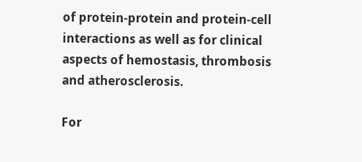of protein-protein and protein-cell interactions as well as for clinical aspects of hemostasis, thrombosis and atherosclerosis.

For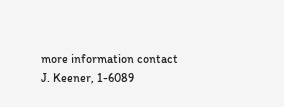more information contact J. Keener, 1-6089